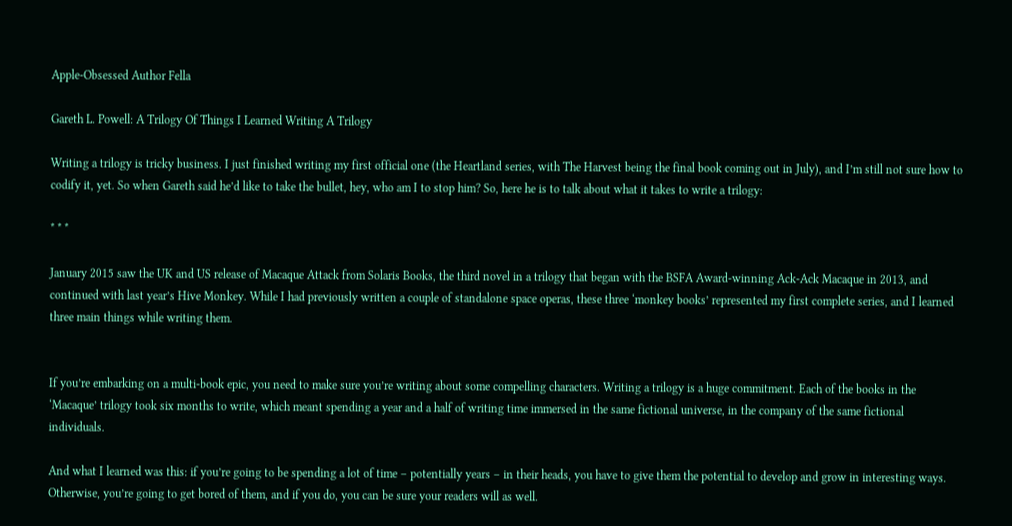Apple-Obsessed Author Fella

Gareth L. Powell: A Trilogy Of Things I Learned Writing A Trilogy

Writing a trilogy is tricky business. I just finished writing my first official one (the Heartland series, with The Harvest being the final book coming out in July), and I’m still not sure how to codify it, yet. So when Gareth said he’d like to take the bullet, hey, who am I to stop him? So, here he is to talk about what it takes to write a trilogy:

* * *

January 2015 saw the UK and US release of Macaque Attack from Solaris Books, the third novel in a trilogy that began with the BSFA Award-winning Ack-Ack Macaque in 2013, and continued with last year’s Hive Monkey. While I had previously written a couple of standalone space operas, these three ‘monkey books’ represented my first complete series, and I learned three main things while writing them.


If you’re embarking on a multi-book epic, you need to make sure you’re writing about some compelling characters. Writing a trilogy is a huge commitment. Each of the books in the ‘Macaque’ trilogy took six months to write, which meant spending a year and a half of writing time immersed in the same fictional universe, in the company of the same fictional individuals.

And what I learned was this: if you’re going to be spending a lot of time – potentially years – in their heads, you have to give them the potential to develop and grow in interesting ways. Otherwise, you’re going to get bored of them, and if you do, you can be sure your readers will as well.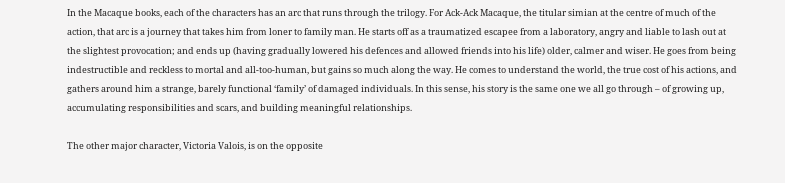In the Macaque books, each of the characters has an arc that runs through the trilogy. For Ack-Ack Macaque, the titular simian at the centre of much of the action, that arc is a journey that takes him from loner to family man. He starts off as a traumatized escapee from a laboratory, angry and liable to lash out at the slightest provocation; and ends up (having gradually lowered his defences and allowed friends into his life) older, calmer and wiser. He goes from being indestructible and reckless to mortal and all-too-human, but gains so much along the way. He comes to understand the world, the true cost of his actions, and gathers around him a strange, barely functional ‘family’ of damaged individuals. In this sense, his story is the same one we all go through – of growing up, accumulating responsibilities and scars, and building meaningful relationships.

The other major character, Victoria Valois, is on the opposite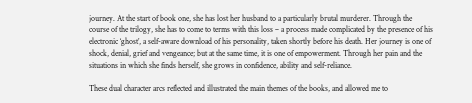journey. At the start of book one, she has lost her husband to a particularly brutal murderer. Through the course of the trilogy, she has to come to terms with this loss – a process made complicated by the presence of his electronic ‘ghost’, a self-aware download of his personality, taken shortly before his death. Her journey is one of shock, denial, grief and vengeance; but at the same time, it is one of empowerment. Through her pain and the situations in which she finds herself, she grows in confidence, ability and self-reliance.

These dual character arcs reflected and illustrated the main themes of the books, and allowed me to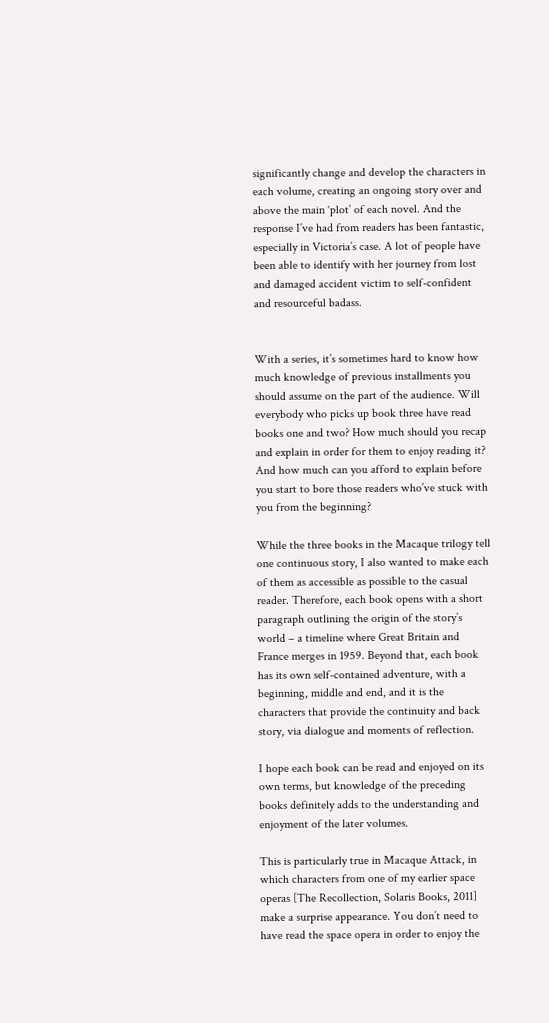significantly change and develop the characters in each volume, creating an ongoing story over and above the main ‘plot’ of each novel. And the response I’ve had from readers has been fantastic, especially in Victoria’s case. A lot of people have been able to identify with her journey from lost and damaged accident victim to self-confident and resourceful badass.


With a series, it’s sometimes hard to know how much knowledge of previous installments you should assume on the part of the audience. Will everybody who picks up book three have read books one and two? How much should you recap and explain in order for them to enjoy reading it? And how much can you afford to explain before you start to bore those readers who’ve stuck with you from the beginning?

While the three books in the Macaque trilogy tell one continuous story, I also wanted to make each of them as accessible as possible to the casual reader. Therefore, each book opens with a short paragraph outlining the origin of the story’s world – a timeline where Great Britain and France merges in 1959. Beyond that, each book has its own self-contained adventure, with a beginning, middle and end, and it is the characters that provide the continuity and back story, via dialogue and moments of reflection.

I hope each book can be read and enjoyed on its own terms, but knowledge of the preceding books definitely adds to the understanding and enjoyment of the later volumes.

This is particularly true in Macaque Attack, in which characters from one of my earlier space operas [The Recollection, Solaris Books, 2011] make a surprise appearance. You don’t need to have read the space opera in order to enjoy the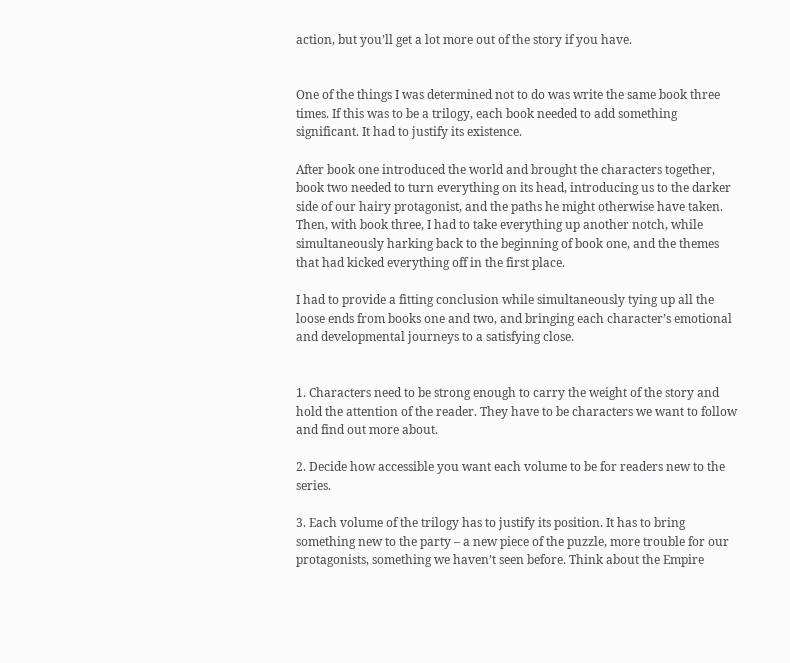action, but you’ll get a lot more out of the story if you have.


One of the things I was determined not to do was write the same book three times. If this was to be a trilogy, each book needed to add something significant. It had to justify its existence.

After book one introduced the world and brought the characters together, book two needed to turn everything on its head, introducing us to the darker side of our hairy protagonist, and the paths he might otherwise have taken. Then, with book three, I had to take everything up another notch, while simultaneously harking back to the beginning of book one, and the themes that had kicked everything off in the first place.

I had to provide a fitting conclusion while simultaneously tying up all the loose ends from books one and two, and bringing each character’s emotional and developmental journeys to a satisfying close.


1. Characters need to be strong enough to carry the weight of the story and hold the attention of the reader. They have to be characters we want to follow and find out more about.

2. Decide how accessible you want each volume to be for readers new to the series.

3. Each volume of the trilogy has to justify its position. It has to bring something new to the party – a new piece of the puzzle, more trouble for our protagonists, something we haven’t seen before. Think about the Empire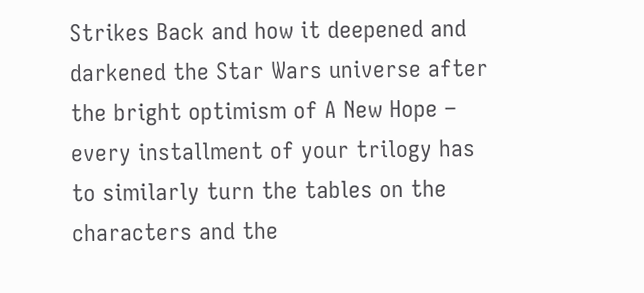Strikes Back and how it deepened and darkened the Star Wars universe after the bright optimism of A New Hope – every installment of your trilogy has to similarly turn the tables on the characters and the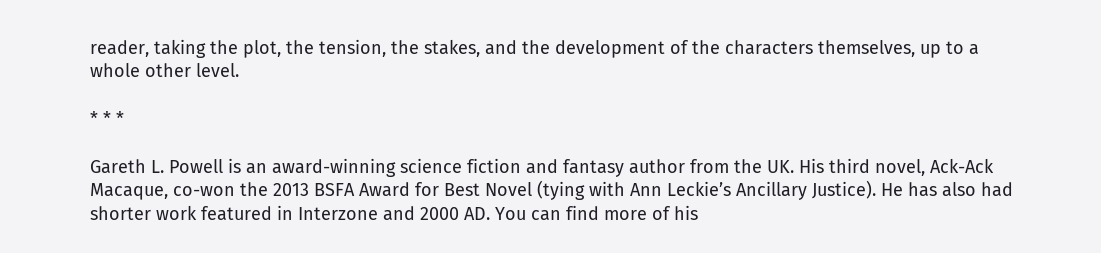reader, taking the plot, the tension, the stakes, and the development of the characters themselves, up to a whole other level.

* * *

Gareth L. Powell is an award-winning science fiction and fantasy author from the UK. His third novel, Ack-Ack Macaque, co-won the 2013 BSFA Award for Best Novel (tying with Ann Leckie’s Ancillary Justice). He has also had shorter work featured in Interzone and 2000 AD. You can find more of his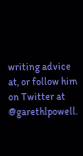writing advice at, or follow him on Twitter at @garethlpowell.